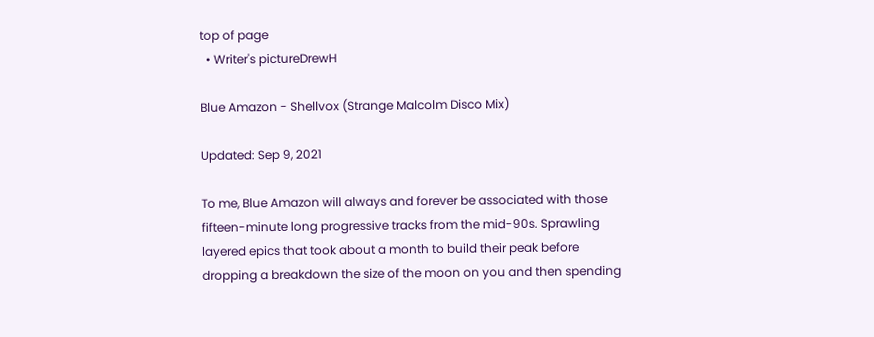top of page
  • Writer's pictureDrewH

Blue Amazon - Shellvox (Strange Malcolm Disco Mix)

Updated: Sep 9, 2021

To me, Blue Amazon will always and forever be associated with those fifteen-minute long progressive tracks from the mid-90s. Sprawling layered epics that took about a month to build their peak before dropping a breakdown the size of the moon on you and then spending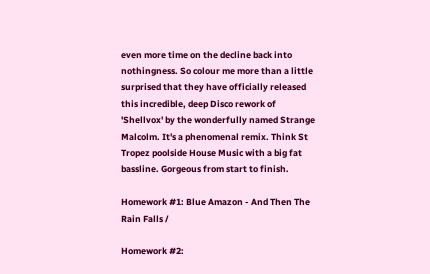even more time on the decline back into nothingness. So colour me more than a little surprised that they have officially released this incredible, deep Disco rework of 'Shellvox' by the wonderfully named Strange Malcolm. It's a phenomenal remix. Think St Tropez poolside House Music with a big fat bassline. Gorgeous from start to finish.

Homework #1: Blue Amazon - And Then The Rain Falls /

Homework #2: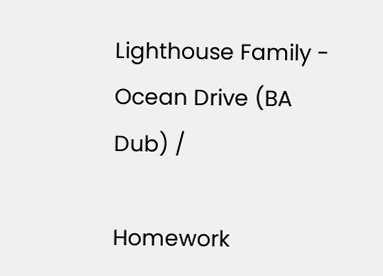Lighthouse Family - Ocean Drive (BA Dub) /

Homework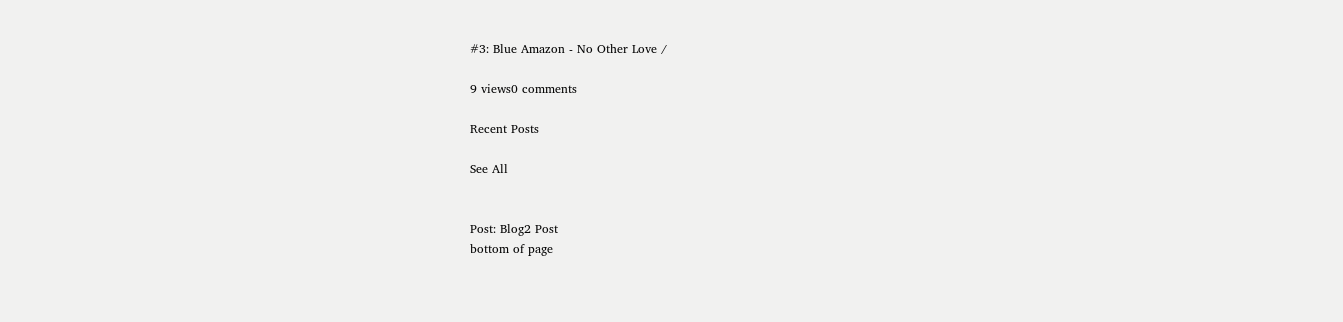#3: Blue Amazon - No Other Love /

9 views0 comments

Recent Posts

See All


Post: Blog2 Post
bottom of page